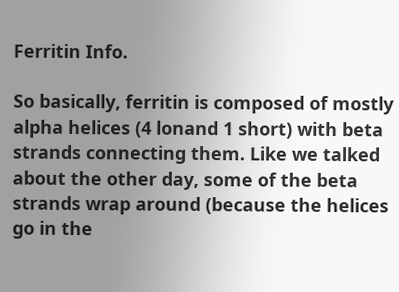Ferritin Info.

So basically, ferritin is composed of mostly alpha helices (4 lonand 1 short) with beta strands connecting them. Like we talked about the other day, some of the beta strands wrap around (because the helices go in the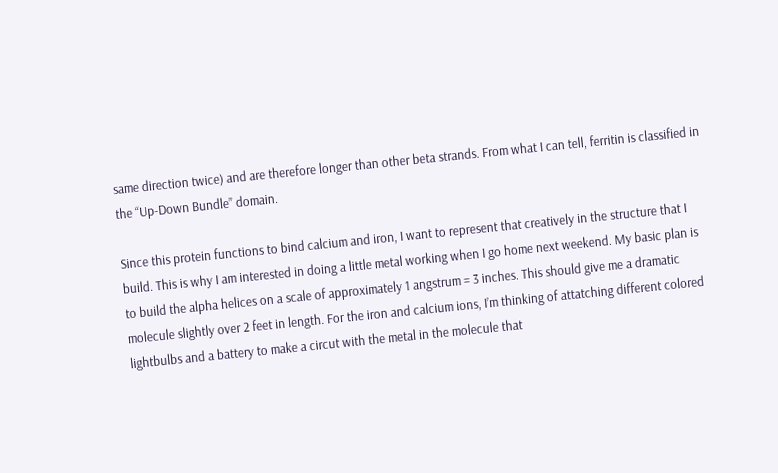same direction twice) and are therefore longer than other beta strands. From what I can tell, ferritin is classified in the “Up-Down Bundle” domain.

Since this protein functions to bind calcium and iron, I want to represent that creatively in the structure that I build. This is why I am interested in doing a little metal working when I go home next weekend. My basic plan is to build the alpha helices on a scale of approximately 1 angstrum = 3 inches. This should give me a dramatic molecule slightly over 2 feet in length. For the iron and calcium ions, I’m thinking of attatching different colored lightbulbs and a battery to make a circut with the metal in the molecule that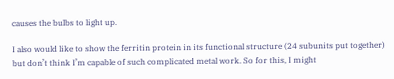causes the bulbs to light up.

I also would like to show the ferritin protein in its functional structure (24 subunits put together) but don’t think I’m capable of such complicated metal work. So for this, I might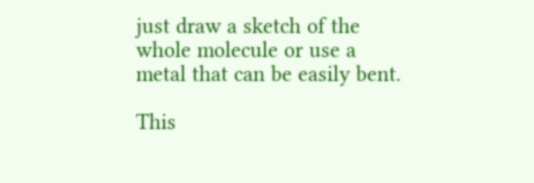just draw a sketch of the whole molecule or use a metal that can be easily bent.

This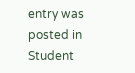entry was posted in Student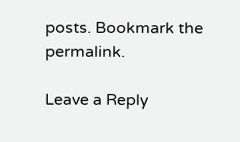posts. Bookmark the permalink.

Leave a Reply